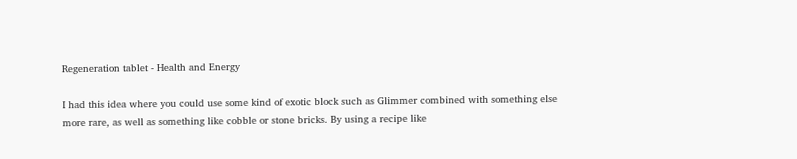Regeneration tablet - Health and Energy

I had this idea where you could use some kind of exotic block such as Glimmer combined with something else more rare, as well as something like cobble or stone bricks. By using a recipe like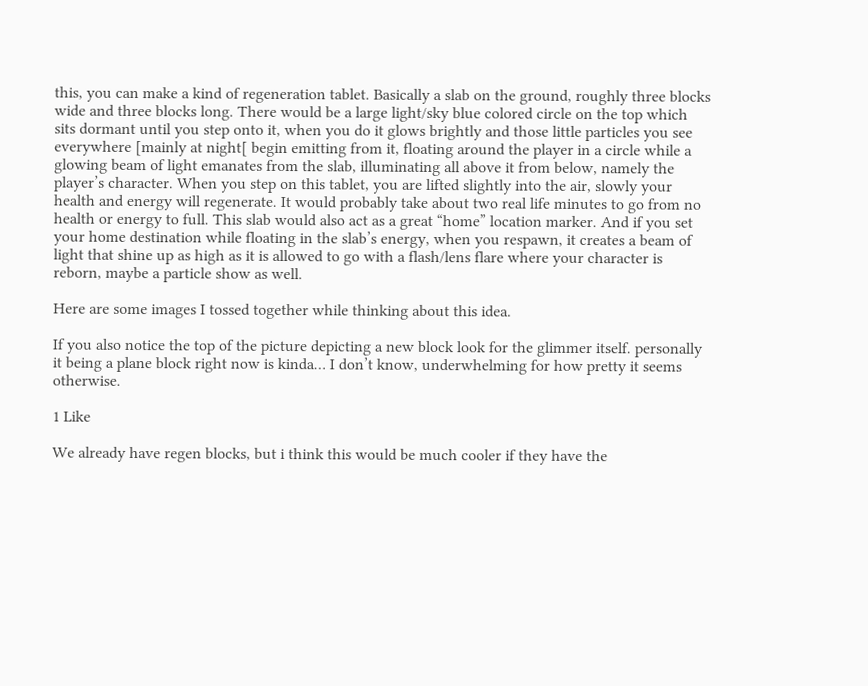this, you can make a kind of regeneration tablet. Basically a slab on the ground, roughly three blocks wide and three blocks long. There would be a large light/sky blue colored circle on the top which sits dormant until you step onto it, when you do it glows brightly and those little particles you see everywhere [mainly at night[ begin emitting from it, floating around the player in a circle while a glowing beam of light emanates from the slab, illuminating all above it from below, namely the player’s character. When you step on this tablet, you are lifted slightly into the air, slowly your health and energy will regenerate. It would probably take about two real life minutes to go from no health or energy to full. This slab would also act as a great “home” location marker. And if you set your home destination while floating in the slab’s energy, when you respawn, it creates a beam of light that shine up as high as it is allowed to go with a flash/lens flare where your character is reborn, maybe a particle show as well.

Here are some images I tossed together while thinking about this idea.

If you also notice the top of the picture depicting a new block look for the glimmer itself. personally it being a plane block right now is kinda… I don’t know, underwhelming for how pretty it seems otherwise.

1 Like

We already have regen blocks, but i think this would be much cooler if they have the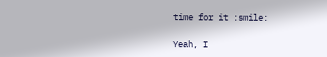time for it :smile:

Yeah, I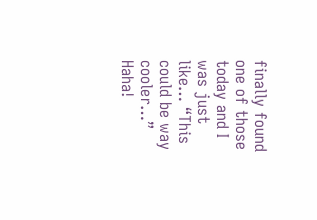finally found one of those today and I was just like… “This could be way cooler…” Haha!